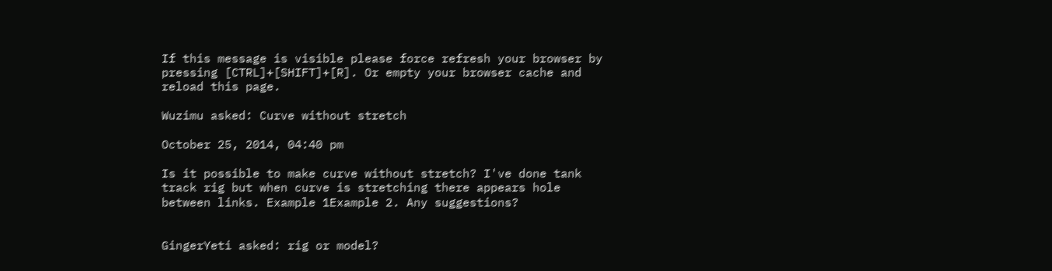If this message is visible please force refresh your browser by pressing [CTRL]+[SHIFT]+[R]. Or empty your browser cache and reload this page.

Wuzimu asked: Curve without stretch

October 25, 2014, 04:40 pm

Is it possible to make curve without stretch? I've done tank track rig but when curve is stretching there appears hole between links. Example 1Example 2. Any suggestions?


GingerYeti asked: rig or model?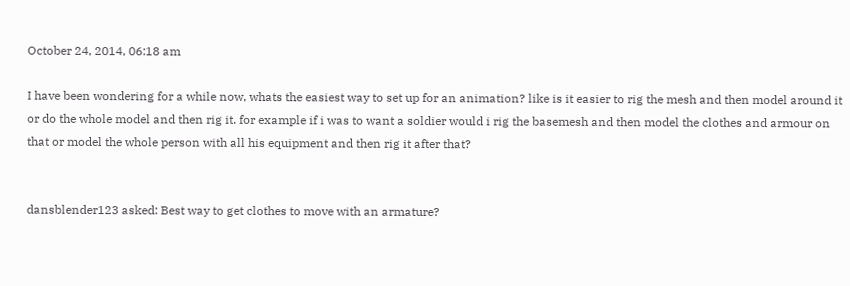October 24, 2014, 06:18 am

I have been wondering for a while now, whats the easiest way to set up for an animation? like is it easier to rig the mesh and then model around it or do the whole model and then rig it. for example if i was to want a soldier would i rig the basemesh and then model the clothes and armour on that or model the whole person with all his equipment and then rig it after that?


dansblender123 asked: Best way to get clothes to move with an armature?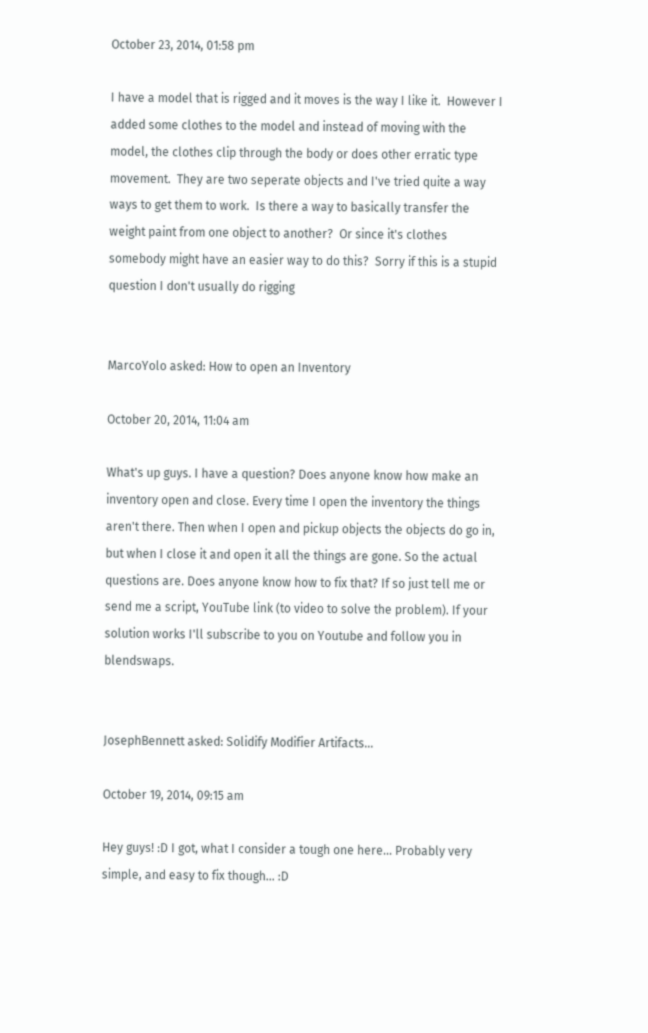October 23, 2014, 01:58 pm

I have a model that is rigged and it moves is the way I like it.  However I added some clothes to the model and instead of moving with the model, the clothes clip through the body or does other erratic type movement.  They are two seperate objects and I've tried quite a way ways to get them to work.  Is there a way to basically transfer the weight paint from one object to another?  Or since it's clothes somebody might have an easier way to do this?  Sorry if this is a stupid question I don't usually do rigging


MarcoYolo asked: How to open an Inventory

October 20, 2014, 11:04 am

What's up guys. I have a question? Does anyone know how make an inventory open and close. Every time I open the inventory the things aren't there. Then when I open and pickup objects the objects do go in, but when I close it and open it all the things are gone. So the actual questions are. Does anyone know how to fix that? If so just tell me or send me a script, YouTube link (to video to solve the problem). If your solution works I'll subscribe to you on Youtube and follow you in blendswaps.


JosephBennett asked: Solidify Modifier Artifacts...

October 19, 2014, 09:15 am

Hey guys! :D I got, what I consider a tough one here... Probably very simple, and easy to fix though... :D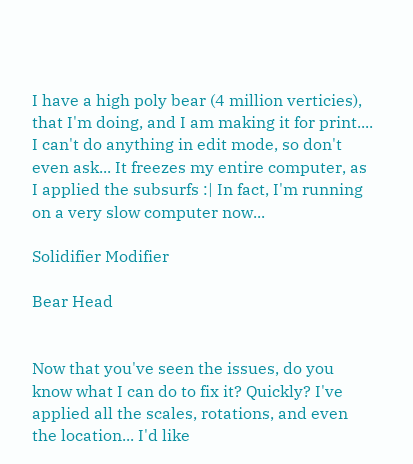I have a high poly bear (4 million verticies), that I'm doing, and I am making it for print.... I can't do anything in edit mode, so don't even ask... It freezes my entire computer, as I applied the subsurfs :| In fact, I'm running on a very slow computer now...

Solidifier Modifier

Bear Head


Now that you've seen the issues, do you know what I can do to fix it? Quickly? I've applied all the scales, rotations, and even the location... I'd like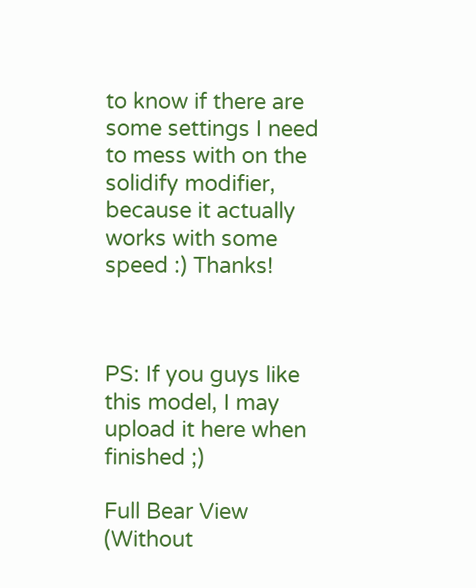to know if there are some settings I need to mess with on the solidify modifier, because it actually works with some speed :) Thanks!



PS: If you guys like this model, I may upload it here when finished ;)

Full Bear View (Without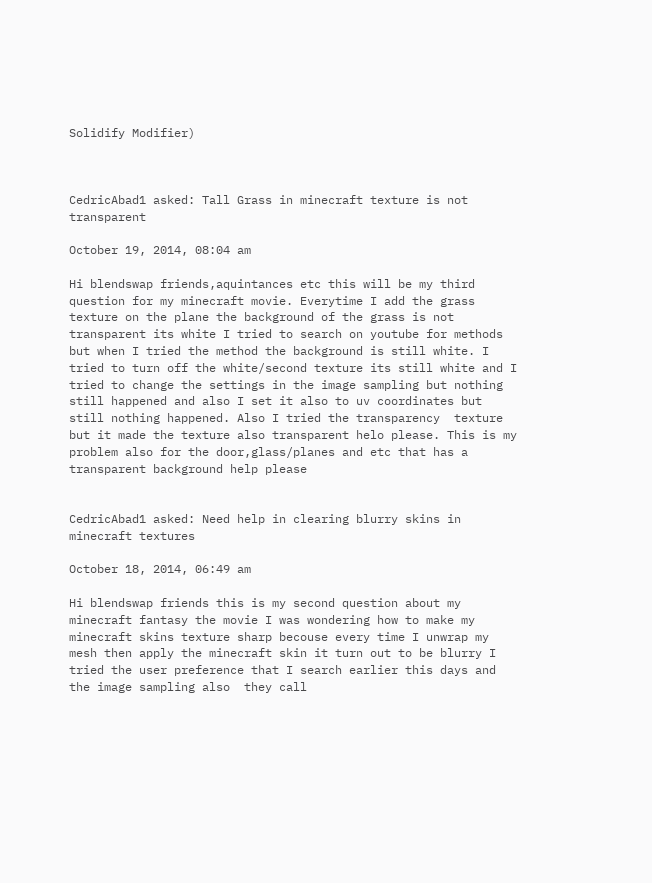Solidify Modifier)



CedricAbad1 asked: Tall Grass in minecraft texture is not transparent

October 19, 2014, 08:04 am

Hi blendswap friends,aquintances etc this will be my third question for my minecraft movie. Everytime I add the grass texture on the plane the background of the grass is not transparent its white I tried to search on youtube for methods but when I tried the method the background is still white. I tried to turn off the white/second texture its still white and I tried to change the settings in the image sampling but nothing still happened and also I set it also to uv coordinates but still nothing happened. Also I tried the transparency  texture but it made the texture also transparent helo please. This is my problem also for the door,glass/planes and etc that has a transparent background help please


CedricAbad1 asked: Need help in clearing blurry skins in minecraft textures

October 18, 2014, 06:49 am

Hi blendswap friends this is my second question about my minecraft fantasy the movie I was wondering how to make my minecraft skins texture sharp becouse every time I unwrap my mesh then apply the minecraft skin it turn out to be blurry I tried the user preference that I search earlier this days and the image sampling also  they call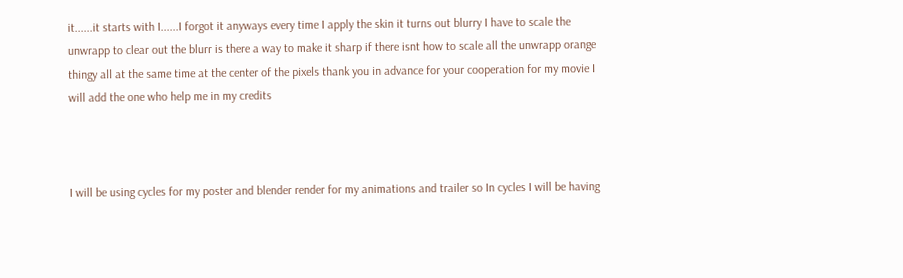it......it starts with I......I forgot it anyways every time I apply the skin it turns out blurry I have to scale the unwrapp to clear out the blurr is there a way to make it sharp if there isnt how to scale all the unwrapp orange thingy all at the same time at the center of the pixels thank you in advance for your cooperation for my movie I will add the one who help me in my credits



I will be using cycles for my poster and blender render for my animations and trailer so In cycles I will be having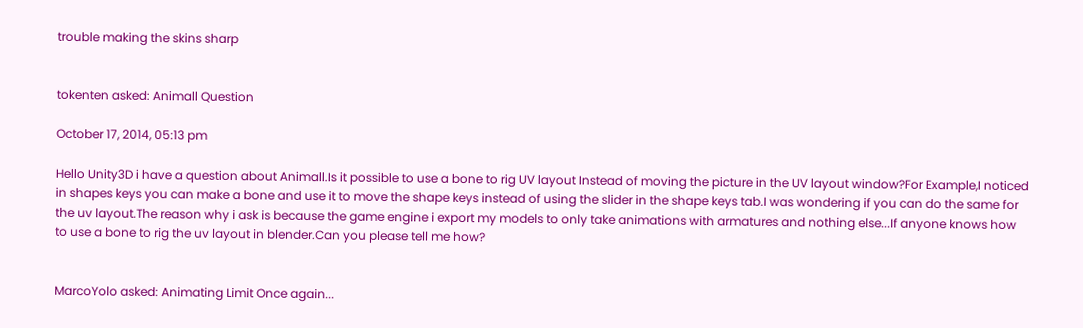trouble making the skins sharp


tokenten asked: Animall Question

October 17, 2014, 05:13 pm

Hello Unity3D i have a question about Animall.Is it possible to use a bone to rig UV layout Instead of moving the picture in the UV layout window?For Example,I noticed in shapes keys you can make a bone and use it to move the shape keys instead of using the slider in the shape keys tab.I was wondering if you can do the same for the uv layout.The reason why i ask is because the game engine i export my models to only take animations with armatures and nothing else...If anyone knows how to use a bone to rig the uv layout in blender.Can you please tell me how?


MarcoYolo asked: Animating Limit Once again...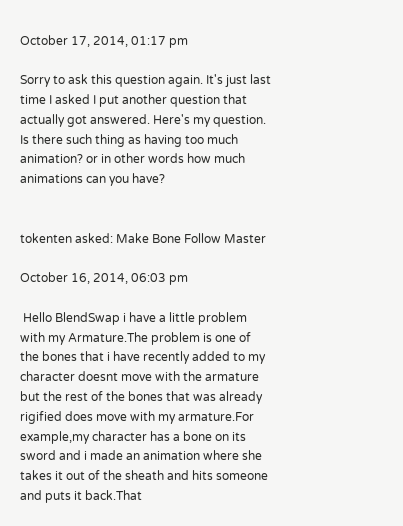October 17, 2014, 01:17 pm

Sorry to ask this question again. It's just last time I asked I put another question that actually got answered. Here's my question. Is there such thing as having too much animation? or in other words how much animations can you have?


tokenten asked: Make Bone Follow Master

October 16, 2014, 06:03 pm

 Hello BlendSwap i have a little problem with my Armature.The problem is one of the bones that i have recently added to my character doesnt move with the armature but the rest of the bones that was already rigified does move with my armature.For example,my character has a bone on its sword and i made an animation where she takes it out of the sheath and hits someone and puts it back.That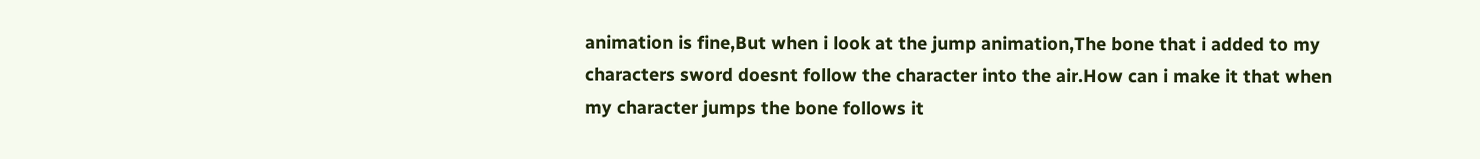animation is fine,But when i look at the jump animation,The bone that i added to my characters sword doesnt follow the character into the air.How can i make it that when my character jumps the bone follows it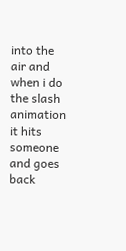into the air and when i do the slash animation it hits someone and goes back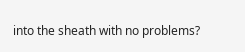into the sheath with no problems?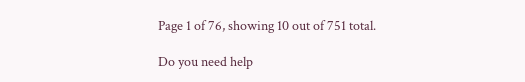Page 1 of 76, showing 10 out of 751 total.

Do you need help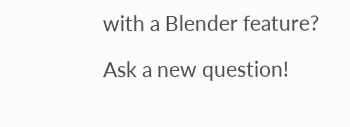with a Blender feature?

Ask a new question!